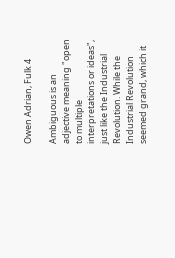Owen Adrian, Fulk 4

Ambiguous is an adjective meaning "open to multiple interpretations or ideas", just like the Industrial Revolution. While the Industrial Revolution seemed grand, which it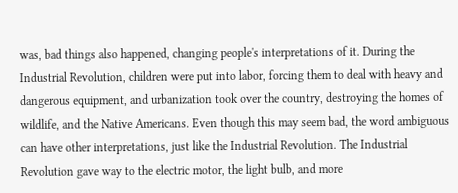was, bad things also happened, changing people's interpretations of it. During the Industrial Revolution, children were put into labor, forcing them to deal with heavy and dangerous equipment, and urbanization took over the country, destroying the homes of wildlife, and the Native Americans. Even though this may seem bad, the word ambiguous can have other interpretations, just like the Industrial Revolution. The Industrial Revolution gave way to the electric motor, the light bulb, and more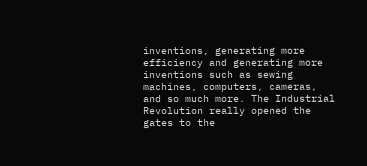inventions, generating more efficiency and generating more inventions such as sewing machines, computers, cameras, and so much more. The Industrial Revolution really opened the gates to the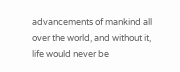advancements of mankind all over the world, and without it, life would never be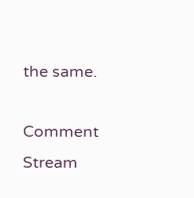the same.

Comment Stream